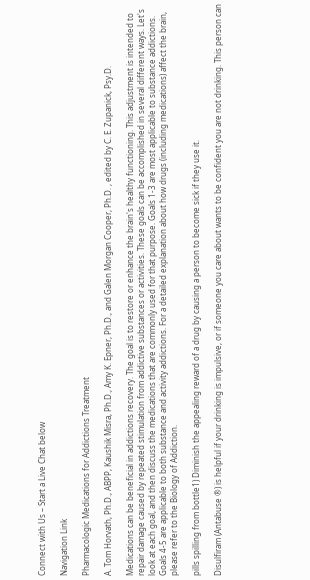Connect with Us – Start a Live Chat below

Navigation Link

Pharmacologic Medications for Addictions Treatment

A. Tom Horvath, Ph.D., ABPP, Kaushik Misra, Ph.D., Amy K. Epner, Ph.D., and Galen Morgan Cooper, Ph.D. , edited by C. E. Zupanick, Psy.D.

Medications can be beneficial in addictions recovery. The goal is to restore or enhance the brain's healthy functioning. This adjustment is intended to repair damage caused by repeated stimulation from addictive substances or activities. These goals can be accomplished in several different ways. Let's look at each goal, and then discuss the medications that are commonly used for that purpose. Goals 1-3 are most applicable to substance addictions. Goals 4-5 are applicable to both substance and activity addictions. For a detailed explanation about how drugs (including medications) affect the brain, please refer to the Biology of Addiction.

pills spilling from bottle1) Diminish the appealing reward of a drug by causing a person to become sick if they use it.

Disulfiram (Antabuse ®) is helpful if your drinking is impulsive, or if someone you care about wants to be confident you are not drinking. This person can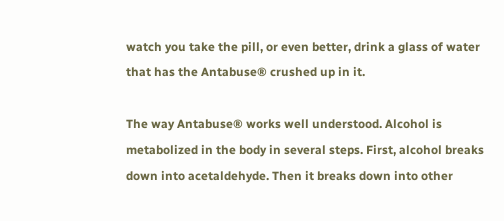watch you take the pill, or even better, drink a glass of water that has the Antabuse® crushed up in it.

The way Antabuse® works well understood. Alcohol is metabolized in the body in several steps. First, alcohol breaks down into acetaldehyde. Then it breaks down into other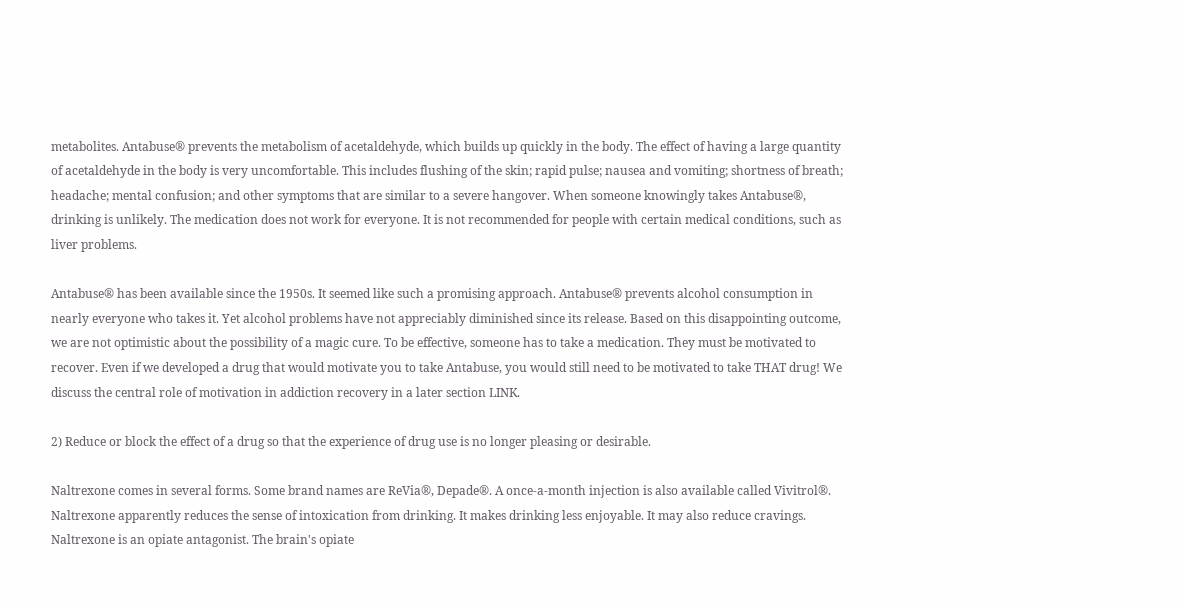metabolites. Antabuse® prevents the metabolism of acetaldehyde, which builds up quickly in the body. The effect of having a large quantity of acetaldehyde in the body is very uncomfortable. This includes flushing of the skin; rapid pulse; nausea and vomiting; shortness of breath; headache; mental confusion; and other symptoms that are similar to a severe hangover. When someone knowingly takes Antabuse®, drinking is unlikely. The medication does not work for everyone. It is not recommended for people with certain medical conditions, such as liver problems.

Antabuse® has been available since the 1950s. It seemed like such a promising approach. Antabuse® prevents alcohol consumption in nearly everyone who takes it. Yet alcohol problems have not appreciably diminished since its release. Based on this disappointing outcome, we are not optimistic about the possibility of a magic cure. To be effective, someone has to take a medication. They must be motivated to recover. Even if we developed a drug that would motivate you to take Antabuse, you would still need to be motivated to take THAT drug! We discuss the central role of motivation in addiction recovery in a later section LINK.

2) Reduce or block the effect of a drug so that the experience of drug use is no longer pleasing or desirable.

Naltrexone comes in several forms. Some brand names are ReVia®, Depade®. A once-a-month injection is also available called Vivitrol®. Naltrexone apparently reduces the sense of intoxication from drinking. It makes drinking less enjoyable. It may also reduce cravings. Naltrexone is an opiate antagonist. The brain's opiate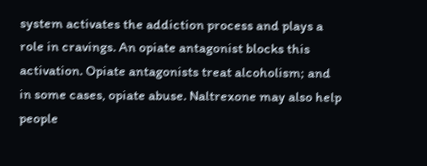system activates the addiction process and plays a role in cravings. An opiate antagonist blocks this activation. Opiate antagonists treat alcoholism; and in some cases, opiate abuse. Naltrexone may also help people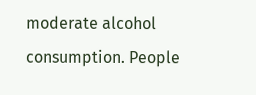moderate alcohol consumption. People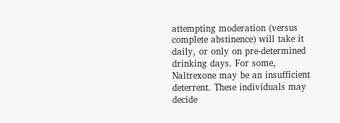attempting moderation (versus complete abstinence) will take it daily, or only on pre-determined drinking days. For some, Naltrexone may be an insufficient deterrent. These individuals may decide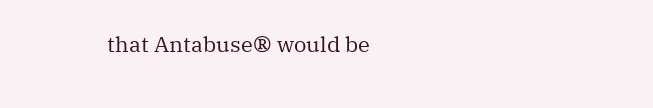that Antabuse® would be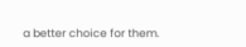a better choice for them.